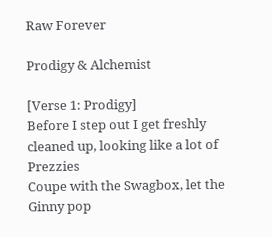Raw Forever

Prodigy & Alchemist

[Verse 1: Prodigy]
Before I step out I get freshly cleaned up, looking like a lot of Prezzies
Coupe with the Swagbox, let the Ginny pop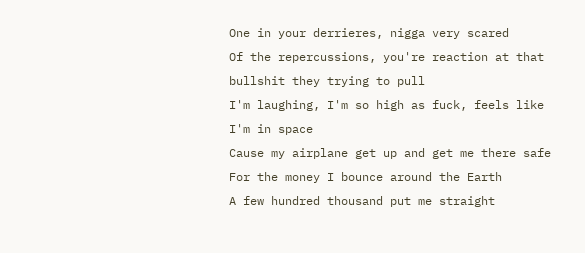One in your derrieres, nigga very scared
Of the repercussions, you're reaction at that bullshit they trying to pull
I'm laughing, I'm so high as fuck, feels like I'm in space
Cause my airplane get up and get me there safe
For the money I bounce around the Earth
A few hundred thousand put me straight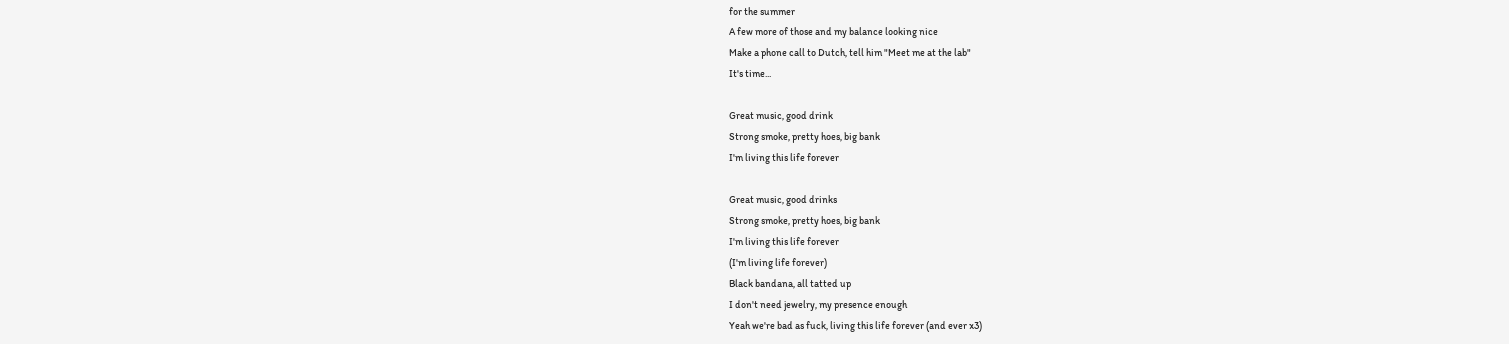for the summer
A few more of those and my balance looking nice
Make a phone call to Dutch, tell him "Meet me at the lab"
It's time...

Great music, good drink
Strong smoke, pretty hoes, big bank
I'm living this life forever

Great music, good drinks
Strong smoke, pretty hoes, big bank
I'm living this life forever
(I'm living life forever)
Black bandana, all tatted up
I don't need jewelry, my presence enough
Yeah we're bad as fuck, living this life forever (and ever x3)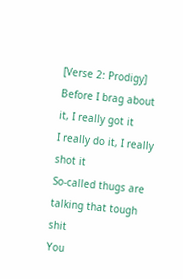[Verse 2: Prodigy]
Before I brag about it, I really got it
I really do it, I really shot it
So-called thugs are talking that tough shit
You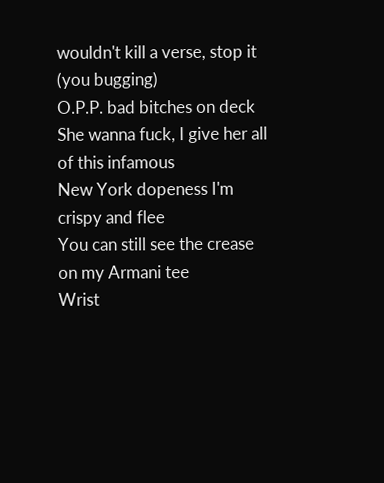wouldn't kill a verse, stop it (you bugging)
O.P.P. bad bitches on deck
She wanna fuck, I give her all of this infamous
New York dopeness I'm crispy and flee
You can still see the crease on my Armani tee
Wrist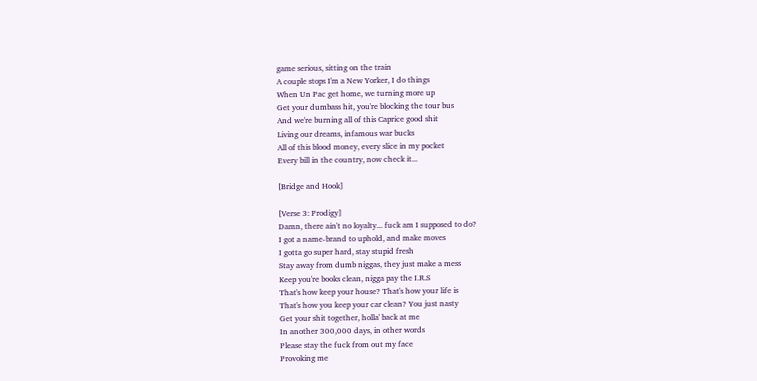game serious, sitting on the train
A couple stops I'm a New Yorker, I do things
When Un Pac get home, we turning more up
Get your dumbass hit, you're blocking the tour bus
And we're burning all of this Caprice good shit
Living our dreams, infamous war bucks
All of this blood money, every slice in my pocket
Every bill in the country, now check it...

[Bridge and Hook]

[Verse 3: Prodigy]
Damn, there ain't no loyalty... fuck am I supposed to do?
I got a name-brand to uphold, and make moves
I gotta go super hard, stay stupid fresh
Stay away from dumb niggas, they just make a mess
Keep you're books clean, nigga pay the I.R.S
That's how keep your house? That's how your life is
That's how you keep your car clean? You just nasty
Get your shit together, holla' back at me
In another 300,000 days, in other words
Please stay the fuck from out my face
Provoking me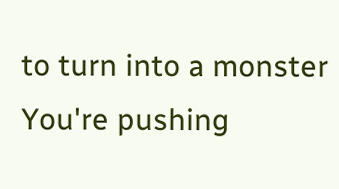to turn into a monster
You're pushing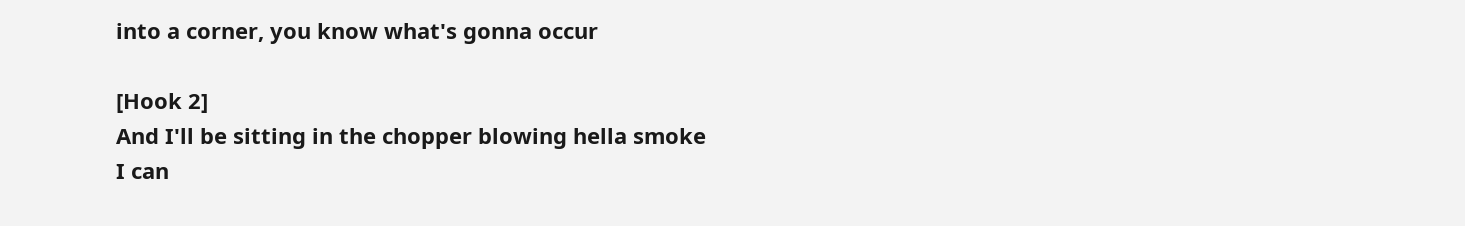into a corner, you know what's gonna occur

[Hook 2]
And I'll be sitting in the chopper blowing hella smoke
I can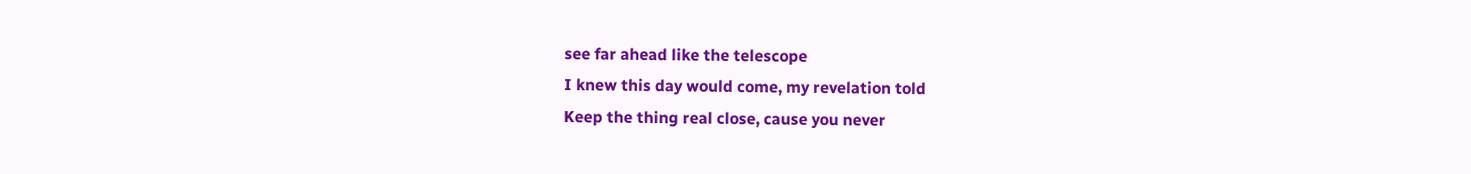see far ahead like the telescope
I knew this day would come, my revelation told
Keep the thing real close, cause you never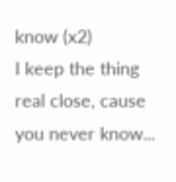know (x2)
I keep the thing real close, cause you never know...